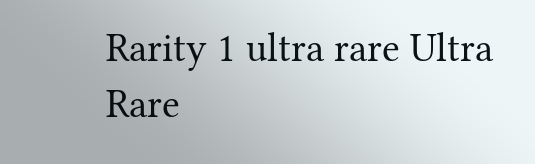Rarity 1 ultra rare Ultra Rare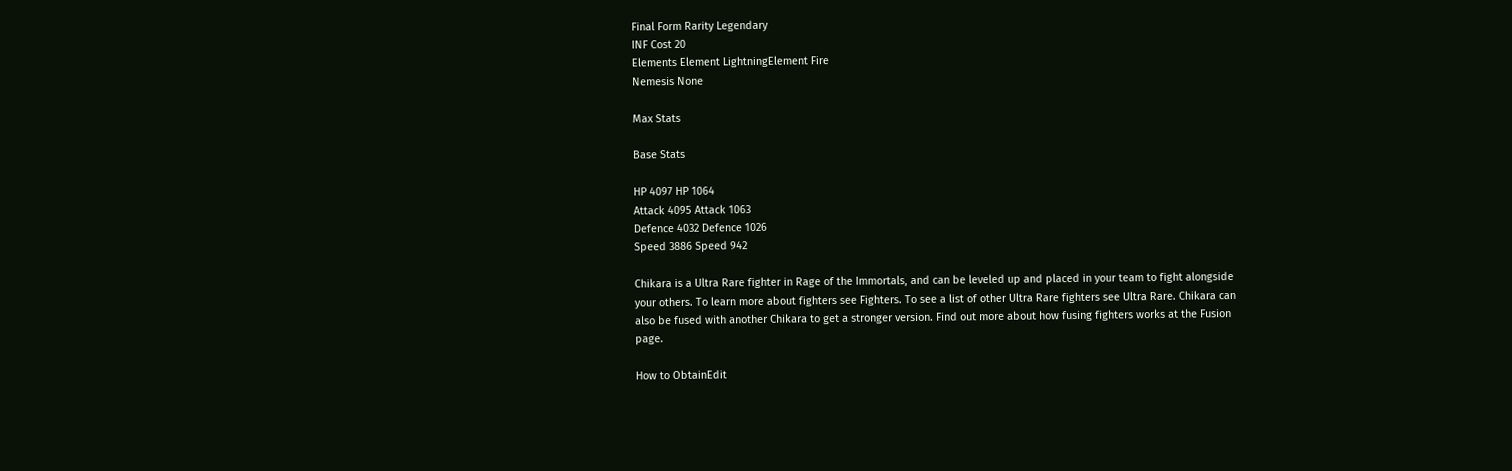Final Form Rarity Legendary
INF Cost 20
Elements Element LightningElement Fire
Nemesis None

Max Stats

Base Stats

HP 4097 HP 1064
Attack 4095 Attack 1063
Defence 4032 Defence 1026
Speed 3886 Speed 942

Chikara is a Ultra Rare fighter in Rage of the Immortals, and can be leveled up and placed in your team to fight alongside your others. To learn more about fighters see Fighters. To see a list of other Ultra Rare fighters see Ultra Rare. Chikara can also be fused with another Chikara to get a stronger version. Find out more about how fusing fighters works at the Fusion page.

How to ObtainEdit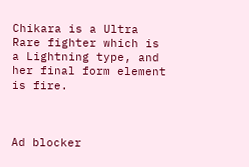Chikara is a Ultra Rare fighter which is a Lightning type, and her final form element is fire.



Ad blocker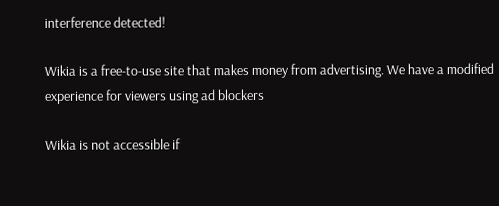interference detected!

Wikia is a free-to-use site that makes money from advertising. We have a modified experience for viewers using ad blockers

Wikia is not accessible if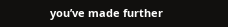you’ve made further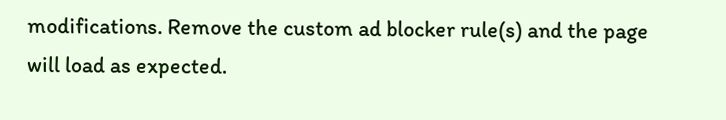modifications. Remove the custom ad blocker rule(s) and the page will load as expected.